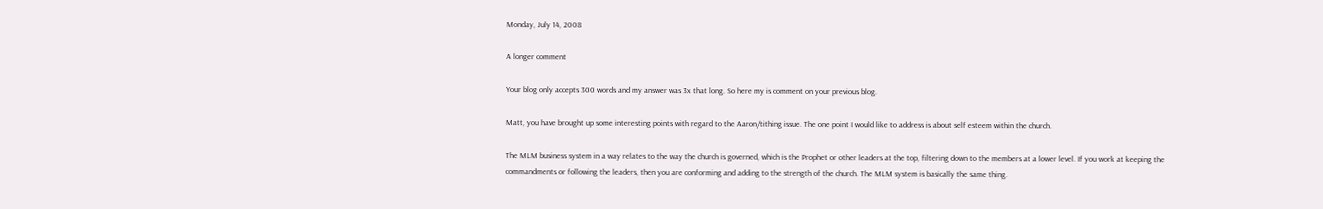Monday, July 14, 2008

A longer comment

Your blog only accepts 300 words and my answer was 3x that long. So here my is comment on your previous blog.

Matt, you have brought up some interesting points with regard to the Aaron/tithing issue. The one point I would like to address is about self esteem within the church.

The MLM business system in a way relates to the way the church is governed, which is the Prophet or other leaders at the top, filtering down to the members at a lower level. If you work at keeping the commandments or following the leaders, then you are conforming and adding to the strength of the church. The MLM system is basically the same thing.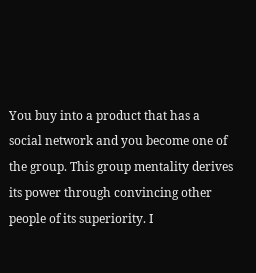You buy into a product that has a social network and you become one of the group. This group mentality derives its power through convincing other people of its superiority. I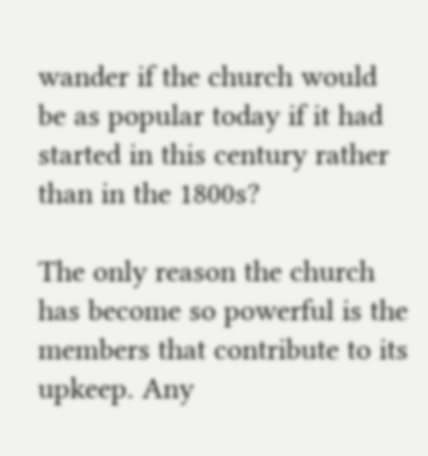wander if the church would be as popular today if it had started in this century rather than in the 1800s?

The only reason the church has become so powerful is the members that contribute to its upkeep. Any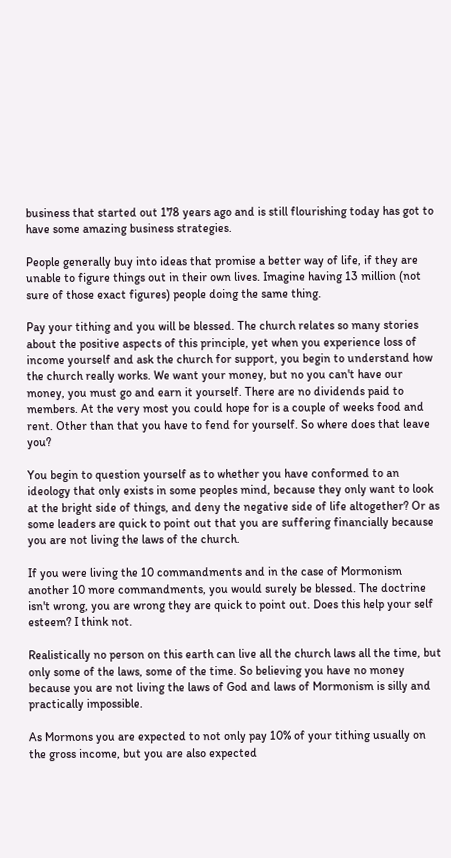business that started out 178 years ago and is still flourishing today has got to have some amazing business strategies.

People generally buy into ideas that promise a better way of life, if they are unable to figure things out in their own lives. Imagine having 13 million (not sure of those exact figures) people doing the same thing.

Pay your tithing and you will be blessed. The church relates so many stories about the positive aspects of this principle, yet when you experience loss of income yourself and ask the church for support, you begin to understand how the church really works. We want your money, but no you can't have our money, you must go and earn it yourself. There are no dividends paid to members. At the very most you could hope for is a couple of weeks food and rent. Other than that you have to fend for yourself. So where does that leave you?

You begin to question yourself as to whether you have conformed to an ideology that only exists in some peoples mind, because they only want to look at the bright side of things, and deny the negative side of life altogether? Or as some leaders are quick to point out that you are suffering financially because you are not living the laws of the church.

If you were living the 10 commandments and in the case of Mormonism another 10 more commandments, you would surely be blessed. The doctrine isn't wrong, you are wrong they are quick to point out. Does this help your self esteem? I think not.

Realistically no person on this earth can live all the church laws all the time, but only some of the laws, some of the time. So believing you have no money because you are not living the laws of God and laws of Mormonism is silly and practically impossible.

As Mormons you are expected to not only pay 10% of your tithing usually on the gross income, but you are also expected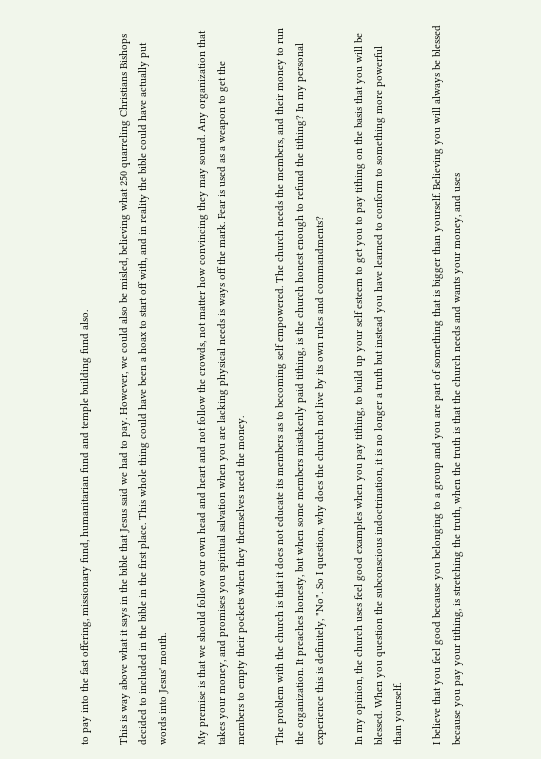to pay into the fast offering, missionary fund, humanitarian fund and temple building fund also.

This is way above what it says in the bible that Jesus said we had to pay. However, we could also be misled, believing what 250 quarreling Christians Bishops decided to included in the bible in the first place. This whole thing could have been a hoax to start off with, and in reality the bible could have actually put words into Jesus' mouth.

My premise is that we should follow our own head and heart and not follow the crowds, not matter how convincing they may sound. Any organization that takes your money, and promises you spiritual salvation when you are lacking physical needs is ways off the mark. Fear is used as a weapon to get the members to empty their pockets when they themselves need the money.

The problem with the church is that it does not educate its members as to becoming self empowered. The church needs the members, and their money to run the organization. It preaches honesty, but when some members mistakenly paid tithing, is the church honest enough to refund the tithing? In my personal experience this is definitely, "No". So I question, why does the church not live by its own rules and commandments?

In my opinion, the church uses feel good examples when you pay tithing, to build up your self esteem to get you to pay tithing on the basis that you will be blessed. When you question the subconscious indoctrination, it is no longer a truth but instead you have learned to conform to something more powerful than yourself.

I believe that you feel good because you belonging to a group and you are part of something that is bigger than yourself. Believing you will always be blessed because you pay your tithing, is stretching the truth, when the truth is that the church needs and wants your money, and uses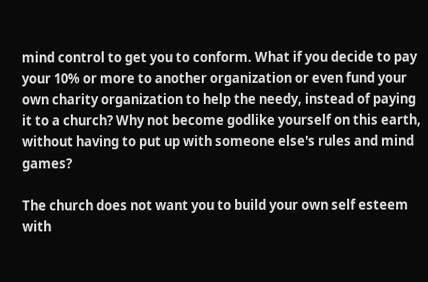mind control to get you to conform. What if you decide to pay your 10% or more to another organization or even fund your own charity organization to help the needy, instead of paying it to a church? Why not become godlike yourself on this earth, without having to put up with someone else's rules and mind games?

The church does not want you to build your own self esteem with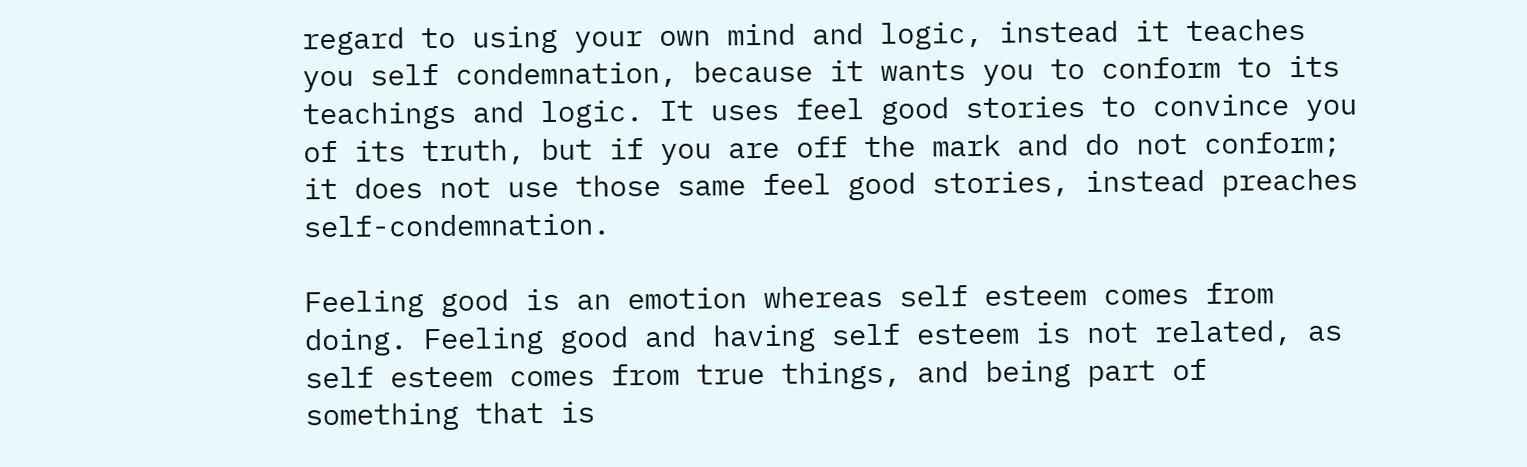regard to using your own mind and logic, instead it teaches you self condemnation, because it wants you to conform to its teachings and logic. It uses feel good stories to convince you of its truth, but if you are off the mark and do not conform; it does not use those same feel good stories, instead preaches self-condemnation.

Feeling good is an emotion whereas self esteem comes from doing. Feeling good and having self esteem is not related, as self esteem comes from true things, and being part of something that is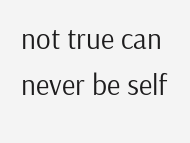not true can never be self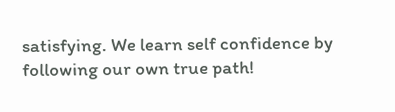satisfying. We learn self confidence by following our own true path!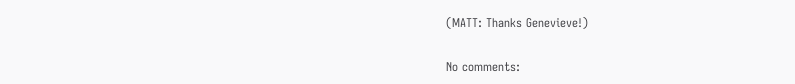(MATT: Thanks Genevieve!)

No comments: